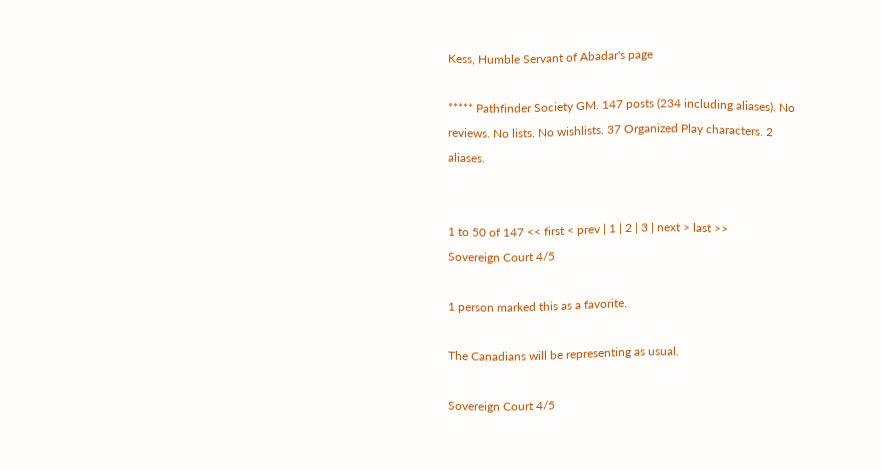Kess, Humble Servant of Abadar's page

***** Pathfinder Society GM. 147 posts (234 including aliases). No reviews. No lists. No wishlists. 37 Organized Play characters. 2 aliases.


1 to 50 of 147 << first < prev | 1 | 2 | 3 | next > last >>
Sovereign Court 4/5

1 person marked this as a favorite.

The Canadians will be representing as usual.

Sovereign Court 4/5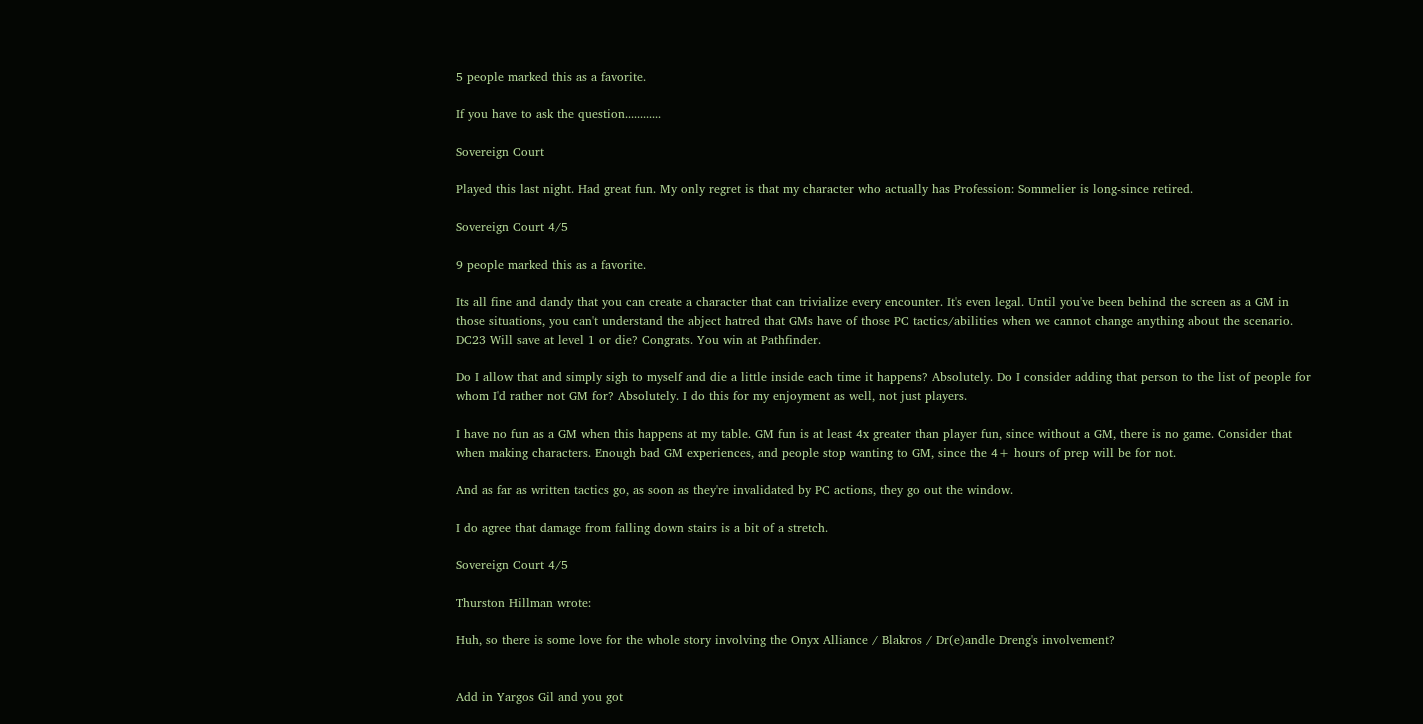5 people marked this as a favorite.

If you have to ask the question............

Sovereign Court

Played this last night. Had great fun. My only regret is that my character who actually has Profession: Sommelier is long-since retired.

Sovereign Court 4/5

9 people marked this as a favorite.

Its all fine and dandy that you can create a character that can trivialize every encounter. It's even legal. Until you've been behind the screen as a GM in those situations, you can't understand the abject hatred that GMs have of those PC tactics/abilities when we cannot change anything about the scenario. DC23 Will save at level 1 or die? Congrats. You win at Pathfinder.

Do I allow that and simply sigh to myself and die a little inside each time it happens? Absolutely. Do I consider adding that person to the list of people for whom I'd rather not GM for? Absolutely. I do this for my enjoyment as well, not just players.

I have no fun as a GM when this happens at my table. GM fun is at least 4x greater than player fun, since without a GM, there is no game. Consider that when making characters. Enough bad GM experiences, and people stop wanting to GM, since the 4+ hours of prep will be for not.

And as far as written tactics go, as soon as they're invalidated by PC actions, they go out the window.

I do agree that damage from falling down stairs is a bit of a stretch.

Sovereign Court 4/5

Thurston Hillman wrote:

Huh, so there is some love for the whole story involving the Onyx Alliance / Blakros / Dr(e)andle Dreng's involvement?


Add in Yargos Gil and you got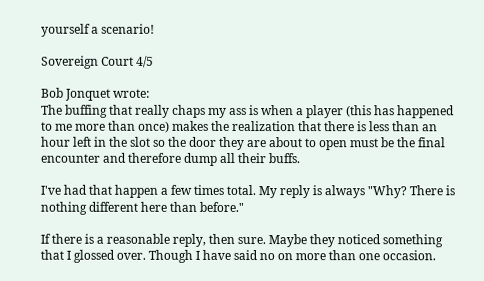yourself a scenario!

Sovereign Court 4/5

Bob Jonquet wrote:
The buffing that really chaps my ass is when a player (this has happened to me more than once) makes the realization that there is less than an hour left in the slot so the door they are about to open must be the final encounter and therefore dump all their buffs.

I've had that happen a few times total. My reply is always "Why? There is nothing different here than before."

If there is a reasonable reply, then sure. Maybe they noticed something that I glossed over. Though I have said no on more than one occasion.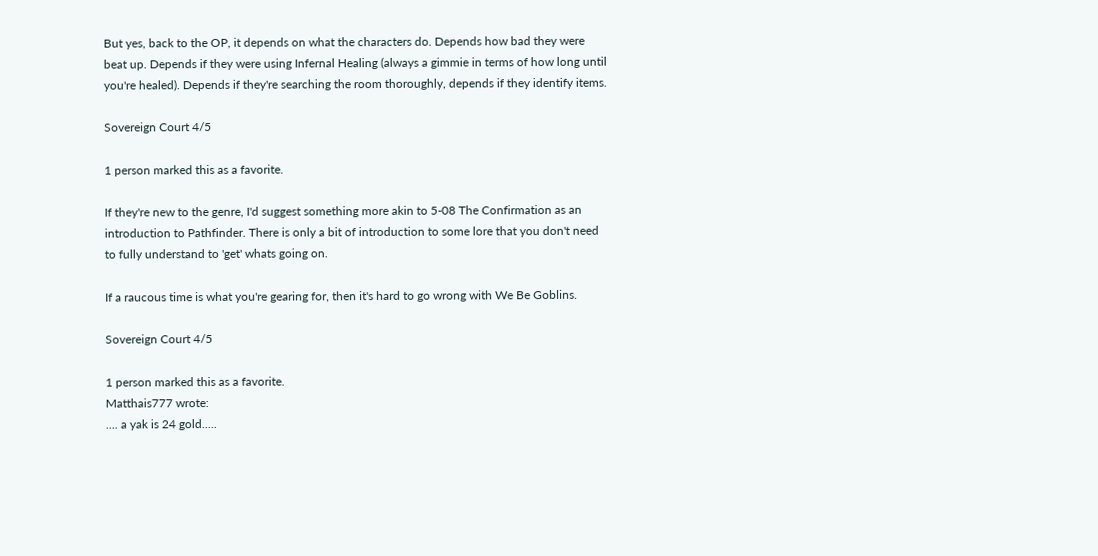But yes, back to the OP, it depends on what the characters do. Depends how bad they were beat up. Depends if they were using Infernal Healing (always a gimmie in terms of how long until you're healed). Depends if they're searching the room thoroughly, depends if they identify items.

Sovereign Court 4/5

1 person marked this as a favorite.

If they're new to the genre, I'd suggest something more akin to 5-08 The Confirmation as an introduction to Pathfinder. There is only a bit of introduction to some lore that you don't need to fully understand to 'get' whats going on.

If a raucous time is what you're gearing for, then it's hard to go wrong with We Be Goblins.

Sovereign Court 4/5

1 person marked this as a favorite.
Matthais777 wrote:
.... a yak is 24 gold.....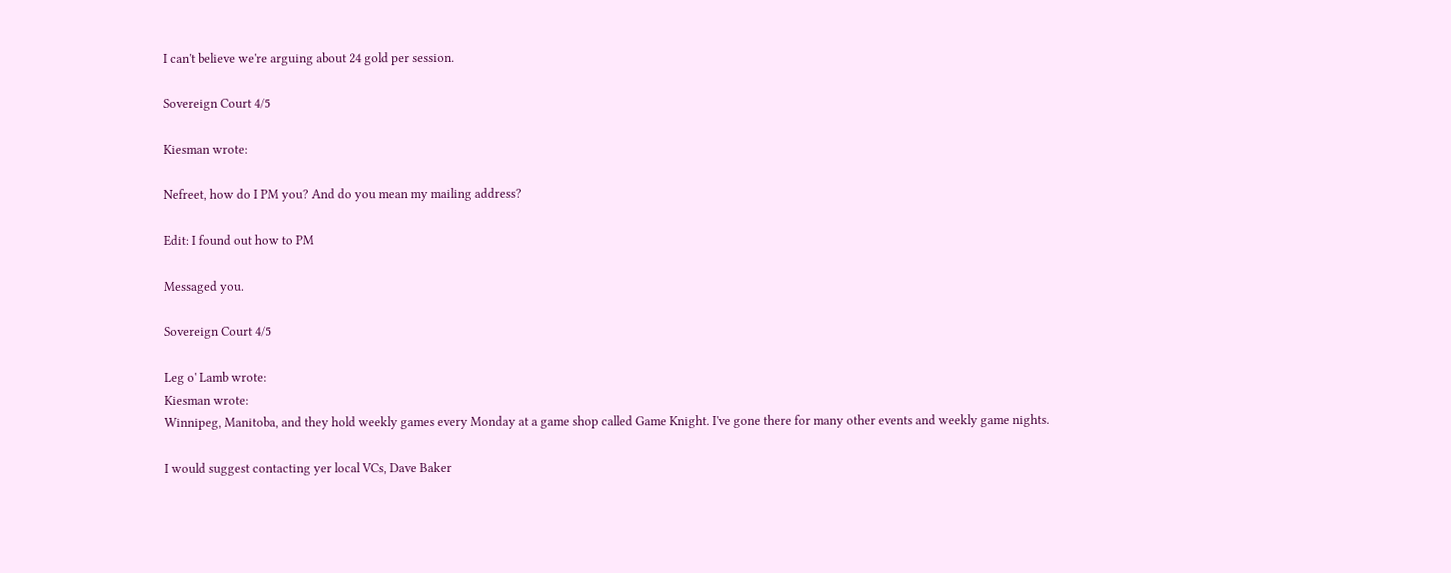I can't believe we're arguing about 24 gold per session.

Sovereign Court 4/5

Kiesman wrote:

Nefreet, how do I PM you? And do you mean my mailing address?

Edit: I found out how to PM

Messaged you.

Sovereign Court 4/5

Leg o' Lamb wrote:
Kiesman wrote:
Winnipeg, Manitoba, and they hold weekly games every Monday at a game shop called Game Knight. I've gone there for many other events and weekly game nights.

I would suggest contacting yer local VCs, Dave Baker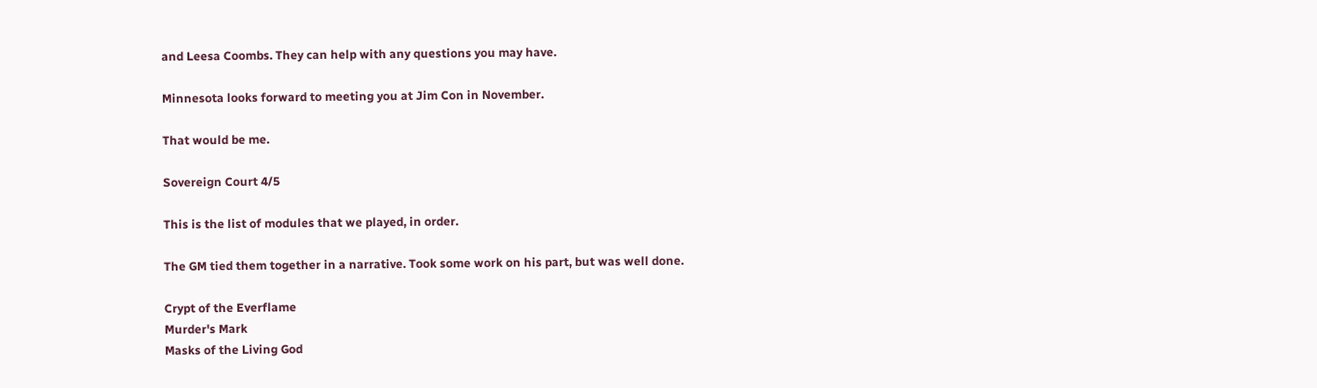and Leesa Coombs. They can help with any questions you may have.

Minnesota looks forward to meeting you at Jim Con in November.

That would be me.

Sovereign Court 4/5

This is the list of modules that we played, in order.

The GM tied them together in a narrative. Took some work on his part, but was well done.

Crypt of the Everflame
Murder's Mark
Masks of the Living God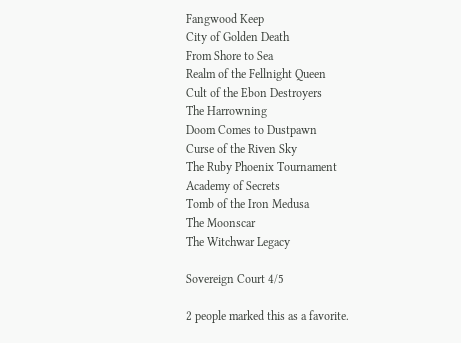Fangwood Keep
City of Golden Death
From Shore to Sea
Realm of the Fellnight Queen
Cult of the Ebon Destroyers
The Harrowning
Doom Comes to Dustpawn
Curse of the Riven Sky
The Ruby Phoenix Tournament
Academy of Secrets
Tomb of the Iron Medusa
The Moonscar
The Witchwar Legacy

Sovereign Court 4/5

2 people marked this as a favorite.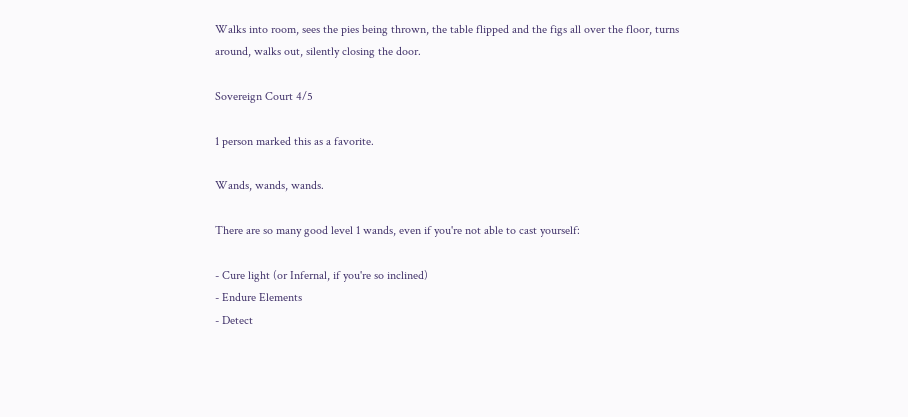Walks into room, sees the pies being thrown, the table flipped and the figs all over the floor, turns around, walks out, silently closing the door.

Sovereign Court 4/5

1 person marked this as a favorite.

Wands, wands, wands.

There are so many good level 1 wands, even if you're not able to cast yourself:

- Cure light (or Infernal, if you're so inclined)
- Endure Elements
- Detect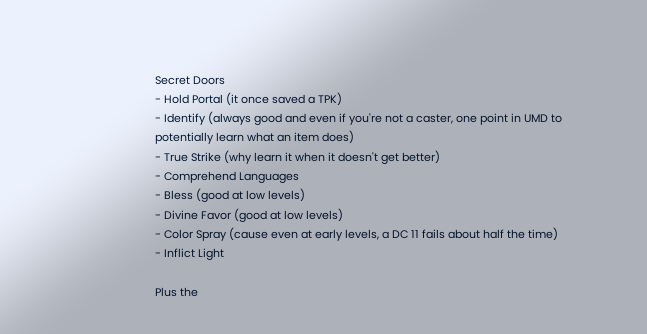Secret Doors
- Hold Portal (it once saved a TPK)
- Identify (always good and even if you're not a caster, one point in UMD to potentially learn what an item does)
- True Strike (why learn it when it doesn't get better)
- Comprehend Languages
- Bless (good at low levels)
- Divine Favor (good at low levels)
- Color Spray (cause even at early levels, a DC 11 fails about half the time)
- Inflict Light

Plus the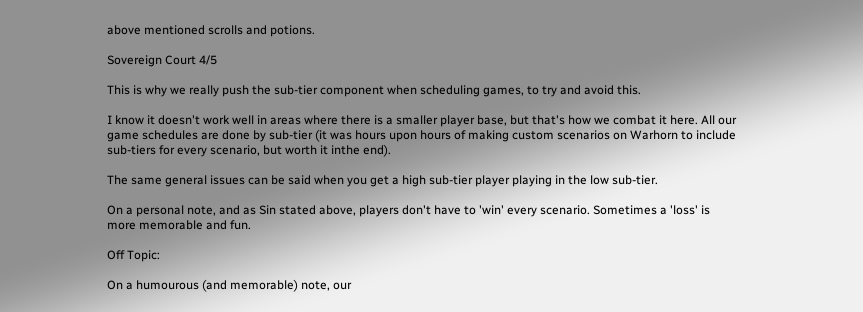above mentioned scrolls and potions.

Sovereign Court 4/5

This is why we really push the sub-tier component when scheduling games, to try and avoid this.

I know it doesn't work well in areas where there is a smaller player base, but that's how we combat it here. All our game schedules are done by sub-tier (it was hours upon hours of making custom scenarios on Warhorn to include sub-tiers for every scenario, but worth it inthe end).

The same general issues can be said when you get a high sub-tier player playing in the low sub-tier.

On a personal note, and as Sin stated above, players don't have to 'win' every scenario. Sometimes a 'loss' is more memorable and fun.

Off Topic:

On a humourous (and memorable) note, our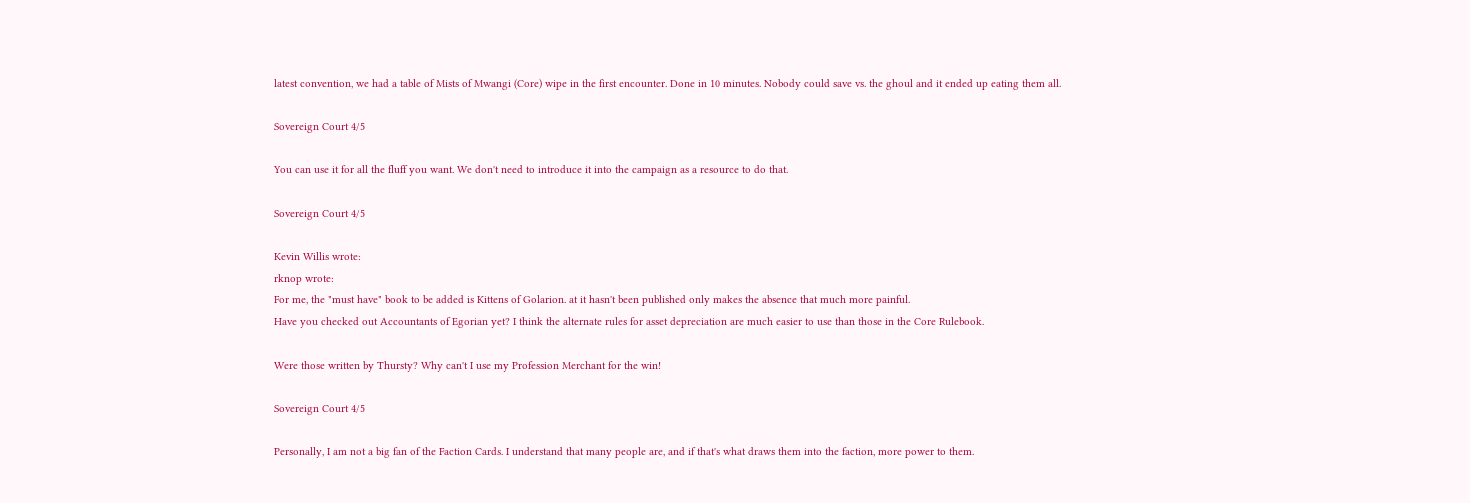latest convention, we had a table of Mists of Mwangi (Core) wipe in the first encounter. Done in 10 minutes. Nobody could save vs. the ghoul and it ended up eating them all.

Sovereign Court 4/5

You can use it for all the fluff you want. We don't need to introduce it into the campaign as a resource to do that.

Sovereign Court 4/5

Kevin Willis wrote:
rknop wrote:
For me, the "must have" book to be added is Kittens of Golarion. at it hasn't been published only makes the absence that much more painful.
Have you checked out Accountants of Egorian yet? I think the alternate rules for asset depreciation are much easier to use than those in the Core Rulebook.

Were those written by Thursty? Why can't I use my Profession Merchant for the win!

Sovereign Court 4/5

Personally, I am not a big fan of the Faction Cards. I understand that many people are, and if that's what draws them into the faction, more power to them.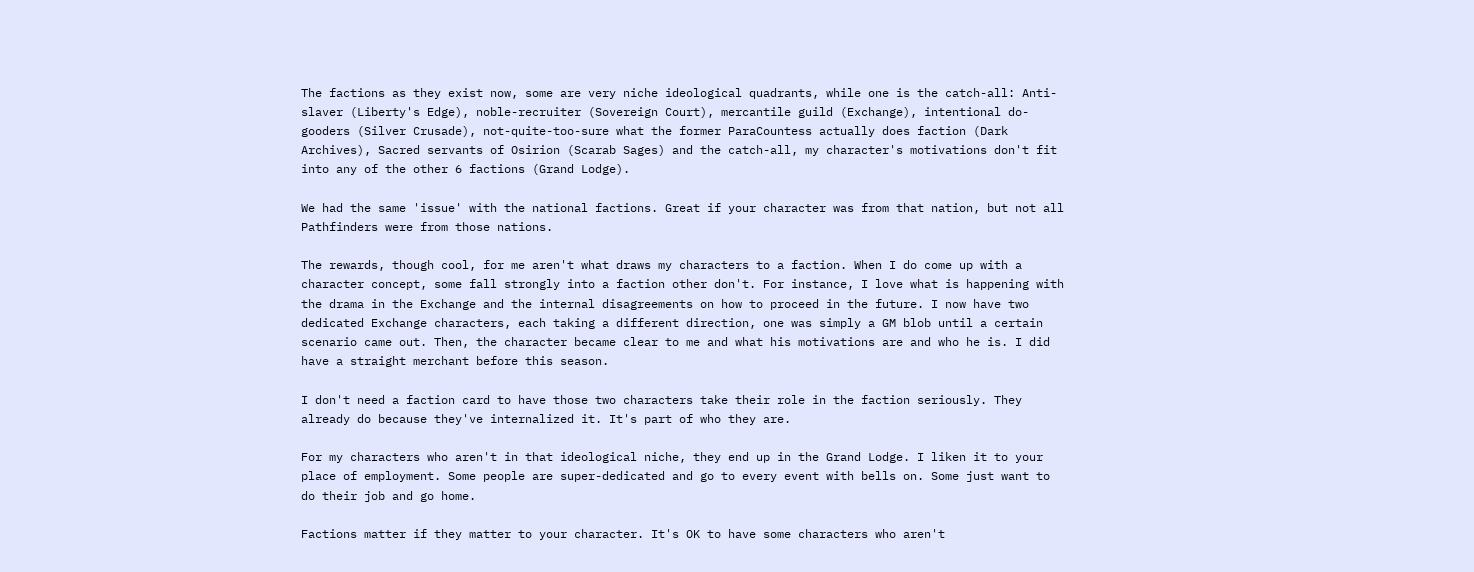The factions as they exist now, some are very niche ideological quadrants, while one is the catch-all: Anti-slaver (Liberty's Edge), noble-recruiter (Sovereign Court), mercantile guild (Exchange), intentional do-gooders (Silver Crusade), not-quite-too-sure what the former ParaCountess actually does faction (Dark Archives), Sacred servants of Osirion (Scarab Sages) and the catch-all, my character's motivations don't fit into any of the other 6 factions (Grand Lodge).

We had the same 'issue' with the national factions. Great if your character was from that nation, but not all Pathfinders were from those nations.

The rewards, though cool, for me aren't what draws my characters to a faction. When I do come up with a character concept, some fall strongly into a faction other don't. For instance, I love what is happening with the drama in the Exchange and the internal disagreements on how to proceed in the future. I now have two dedicated Exchange characters, each taking a different direction, one was simply a GM blob until a certain scenario came out. Then, the character became clear to me and what his motivations are and who he is. I did have a straight merchant before this season.

I don't need a faction card to have those two characters take their role in the faction seriously. They already do because they've internalized it. It's part of who they are.

For my characters who aren't in that ideological niche, they end up in the Grand Lodge. I liken it to your place of employment. Some people are super-dedicated and go to every event with bells on. Some just want to do their job and go home.

Factions matter if they matter to your character. It's OK to have some characters who aren't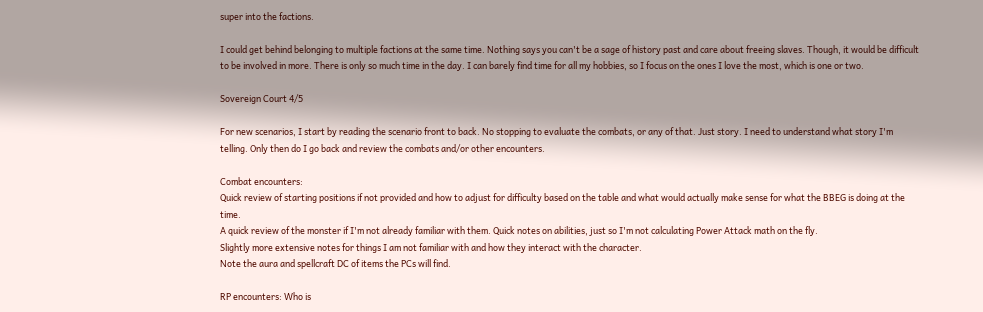super into the factions.

I could get behind belonging to multiple factions at the same time. Nothing says you can't be a sage of history past and care about freeing slaves. Though, it would be difficult to be involved in more. There is only so much time in the day. I can barely find time for all my hobbies, so I focus on the ones I love the most, which is one or two.

Sovereign Court 4/5

For new scenarios, I start by reading the scenario front to back. No stopping to evaluate the combats, or any of that. Just story. I need to understand what story I'm telling. Only then do I go back and review the combats and/or other encounters.

Combat encounters:
Quick review of starting positions if not provided and how to adjust for difficulty based on the table and what would actually make sense for what the BBEG is doing at the time.
A quick review of the monster if I'm not already familiar with them. Quick notes on abilities, just so I'm not calculating Power Attack math on the fly.
Slightly more extensive notes for things I am not familiar with and how they interact with the character.
Note the aura and spellcraft DC of items the PCs will find.

RP encounters: Who is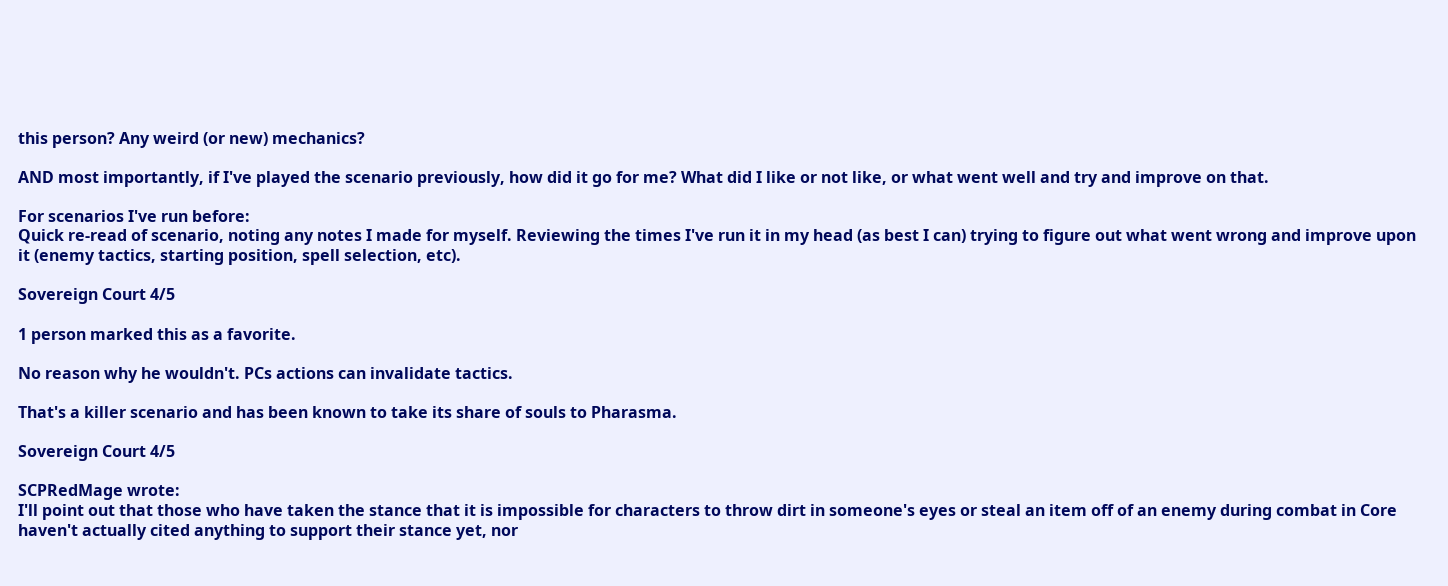this person? Any weird (or new) mechanics?

AND most importantly, if I've played the scenario previously, how did it go for me? What did I like or not like, or what went well and try and improve on that.

For scenarios I've run before:
Quick re-read of scenario, noting any notes I made for myself. Reviewing the times I've run it in my head (as best I can) trying to figure out what went wrong and improve upon it (enemy tactics, starting position, spell selection, etc).

Sovereign Court 4/5

1 person marked this as a favorite.

No reason why he wouldn't. PCs actions can invalidate tactics.

That's a killer scenario and has been known to take its share of souls to Pharasma.

Sovereign Court 4/5

SCPRedMage wrote:
I'll point out that those who have taken the stance that it is impossible for characters to throw dirt in someone's eyes or steal an item off of an enemy during combat in Core haven't actually cited anything to support their stance yet, nor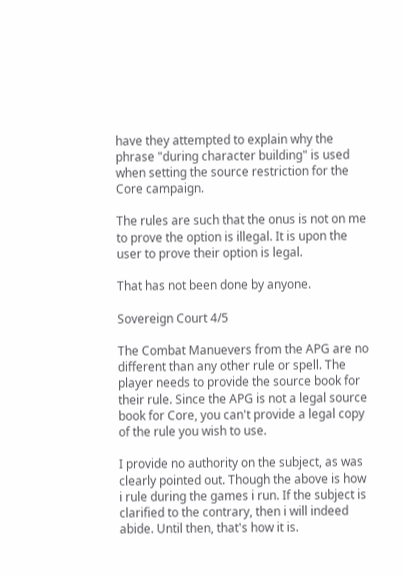have they attempted to explain why the phrase "during character building" is used when setting the source restriction for the Core campaign.

The rules are such that the onus is not on me to prove the option is illegal. It is upon the user to prove their option is legal.

That has not been done by anyone.

Sovereign Court 4/5

The Combat Manuevers from the APG are no different than any other rule or spell. The player needs to provide the source book for their rule. Since the APG is not a legal source book for Core, you can't provide a legal copy of the rule you wish to use.

I provide no authority on the subject, as was clearly pointed out. Though the above is how i rule during the games i run. If the subject is clarified to the contrary, then i will indeed abide. Until then, that's how it is.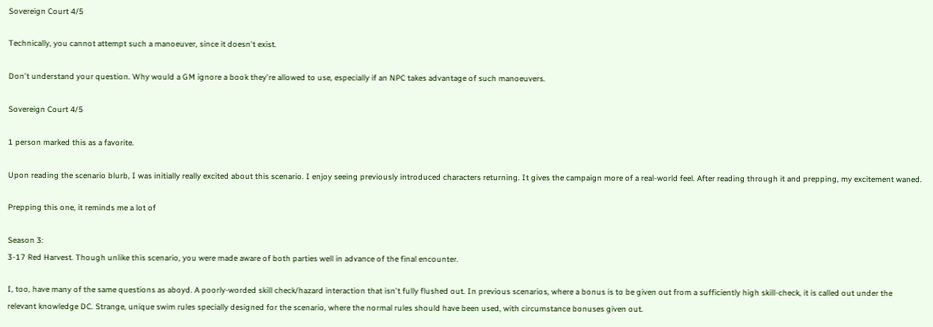Sovereign Court 4/5

Technically, you cannot attempt such a manoeuver, since it doesn't exist.

Don't understand your question. Why would a GM ignore a book they're allowed to use, especially if an NPC takes advantage of such manoeuvers.

Sovereign Court 4/5

1 person marked this as a favorite.

Upon reading the scenario blurb, I was initially really excited about this scenario. I enjoy seeing previously introduced characters returning. It gives the campaign more of a real-world feel. After reading through it and prepping, my excitement waned.

Prepping this one, it reminds me a lot of

Season 3:
3-17 Red Harvest. Though unlike this scenario, you were made aware of both parties well in advance of the final encounter.

I, too, have many of the same questions as aboyd. A poorly-worded skill check/hazard interaction that isn't fully flushed out. In previous scenarios, where a bonus is to be given out from a sufficiently high skill-check, it is called out under the relevant knowledge DC. Strange, unique swim rules specially designed for the scenario, where the normal rules should have been used, with circumstance bonuses given out.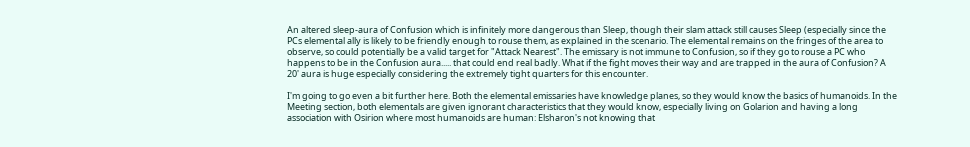An altered sleep-aura of Confusion which is infinitely more dangerous than Sleep, though their slam attack still causes Sleep (especially since the PCs elemental ally is likely to be friendly enough to rouse them, as explained in the scenario. The elemental remains on the fringes of the area to observe, so could potentially be a valid target for "Attack Nearest". The emissary is not immune to Confusion, so if they go to rouse a PC who happens to be in the Confusion aura..... that could end real badly. What if the fight moves their way and are trapped in the aura of Confusion? A 20' aura is huge especially considering the extremely tight quarters for this encounter.

I'm going to go even a bit further here. Both the elemental emissaries have knowledge planes, so they would know the basics of humanoids. In the Meeting section, both elementals are given ignorant characteristics that they would know, especially living on Golarion and having a long association with Osirion where most humanoids are human: Elsharon's not knowing that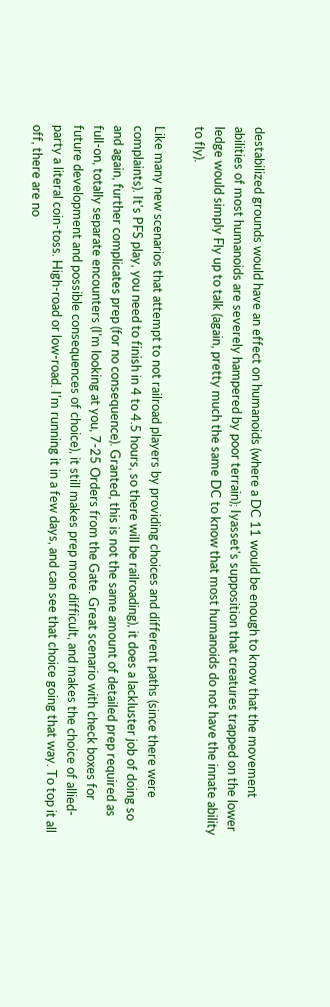destabilized grounds would have an effect on humanoids (where a DC 11 would be enough to know that the movement abilities of most humanoids are severely hampered by poor terrain); Iyasset's supposition that creatures trapped on the lower ledge would simply Fly up to talk (again, pretty much the same DC to know that most humanoids do not have the innate ability to fly).

Like many new scenarios that attempt to not railroad players by providing choices and different paths (since there were complaints). It's PFS play, you need to finish in 4 to 4.5 hours, so there will be railroading), it does a lackluster job of doing so and again, further complicates prep (for no consequence). Granted, this is not the same amount of detailed prep required as full-on, totally separate encounters (I'm looking at you, 7-25 Orders from the Gate. Great scenario with check boxes for future development and possible consequences of choice), it still makes prep more difficult, and makes the choice of allied-party a literal coin-toss. High-road or low-road. I'm running it in a few days, and can see that choice going that way. To top it all off, there are no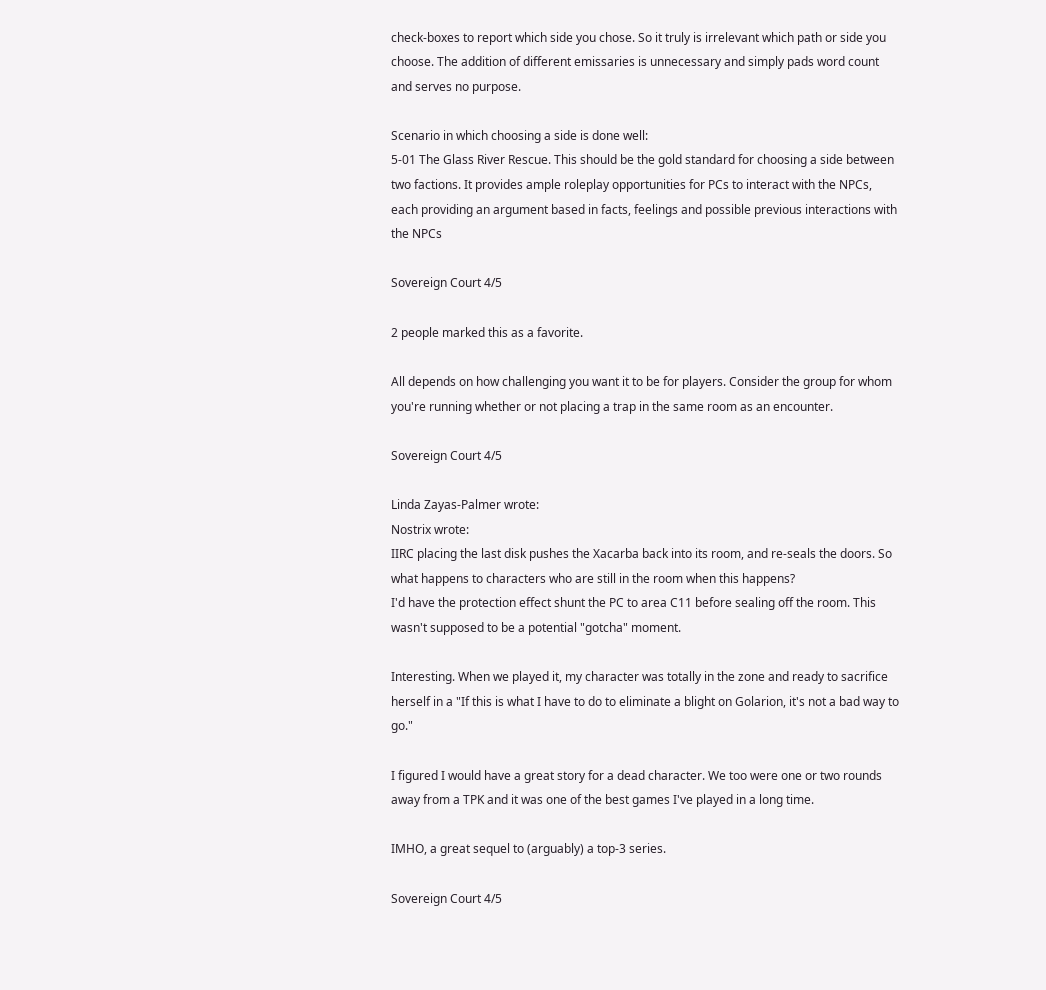check-boxes to report which side you chose. So it truly is irrelevant which path or side you choose. The addition of different emissaries is unnecessary and simply pads word count and serves no purpose.

Scenario in which choosing a side is done well:
5-01 The Glass River Rescue. This should be the gold standard for choosing a side between two factions. It provides ample roleplay opportunities for PCs to interact with the NPCs, each providing an argument based in facts, feelings and possible previous interactions with the NPCs

Sovereign Court 4/5

2 people marked this as a favorite.

All depends on how challenging you want it to be for players. Consider the group for whom you're running whether or not placing a trap in the same room as an encounter.

Sovereign Court 4/5

Linda Zayas-Palmer wrote:
Nostrix wrote:
IIRC placing the last disk pushes the Xacarba back into its room, and re-seals the doors. So what happens to characters who are still in the room when this happens?
I'd have the protection effect shunt the PC to area C11 before sealing off the room. This wasn't supposed to be a potential "gotcha" moment.

Interesting. When we played it, my character was totally in the zone and ready to sacrifice herself in a "If this is what I have to do to eliminate a blight on Golarion, it's not a bad way to go."

I figured I would have a great story for a dead character. We too were one or two rounds away from a TPK and it was one of the best games I've played in a long time.

IMHO, a great sequel to (arguably) a top-3 series.

Sovereign Court 4/5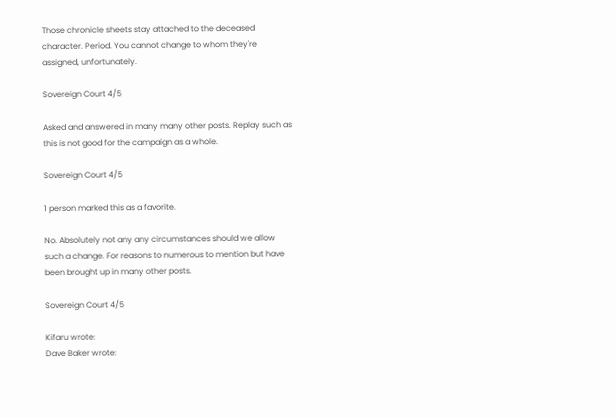Those chronicle sheets stay attached to the deceased character. Period. You cannot change to whom they're assigned, unfortunately.

Sovereign Court 4/5

Asked and answered in many many other posts. Replay such as this is not good for the campaign as a whole.

Sovereign Court 4/5

1 person marked this as a favorite.

No. Absolutely not any any circumstances should we allow such a change. For reasons to numerous to mention but have been brought up in many other posts.

Sovereign Court 4/5

Kifaru wrote:
Dave Baker wrote: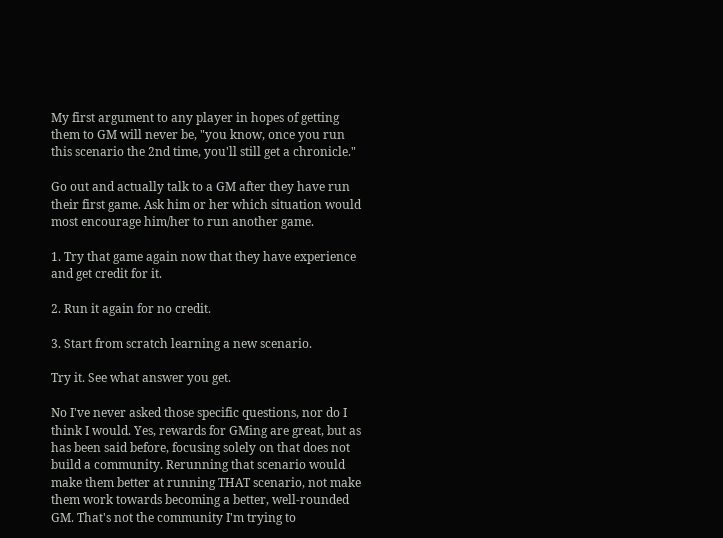My first argument to any player in hopes of getting them to GM will never be, "you know, once you run this scenario the 2nd time, you'll still get a chronicle."

Go out and actually talk to a GM after they have run their first game. Ask him or her which situation would most encourage him/her to run another game.

1. Try that game again now that they have experience and get credit for it.

2. Run it again for no credit.

3. Start from scratch learning a new scenario.

Try it. See what answer you get.

No I've never asked those specific questions, nor do I think I would. Yes, rewards for GMing are great, but as has been said before, focusing solely on that does not build a community. Rerunning that scenario would make them better at running THAT scenario, not make them work towards becoming a better, well-rounded GM. That's not the community I'm trying to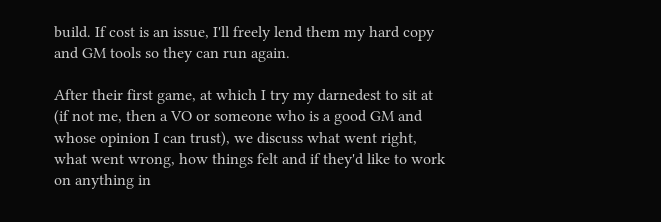build. If cost is an issue, I'll freely lend them my hard copy and GM tools so they can run again.

After their first game, at which I try my darnedest to sit at (if not me, then a VO or someone who is a good GM and whose opinion I can trust), we discuss what went right, what went wrong, how things felt and if they'd like to work on anything in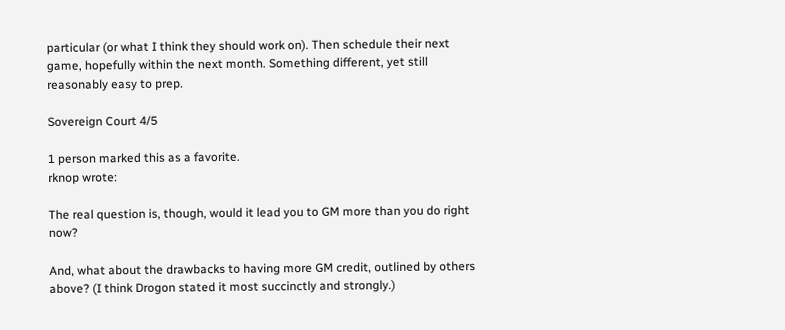particular (or what I think they should work on). Then schedule their next game, hopefully within the next month. Something different, yet still reasonably easy to prep.

Sovereign Court 4/5

1 person marked this as a favorite.
rknop wrote:

The real question is, though, would it lead you to GM more than you do right now?

And, what about the drawbacks to having more GM credit, outlined by others above? (I think Drogon stated it most succinctly and strongly.)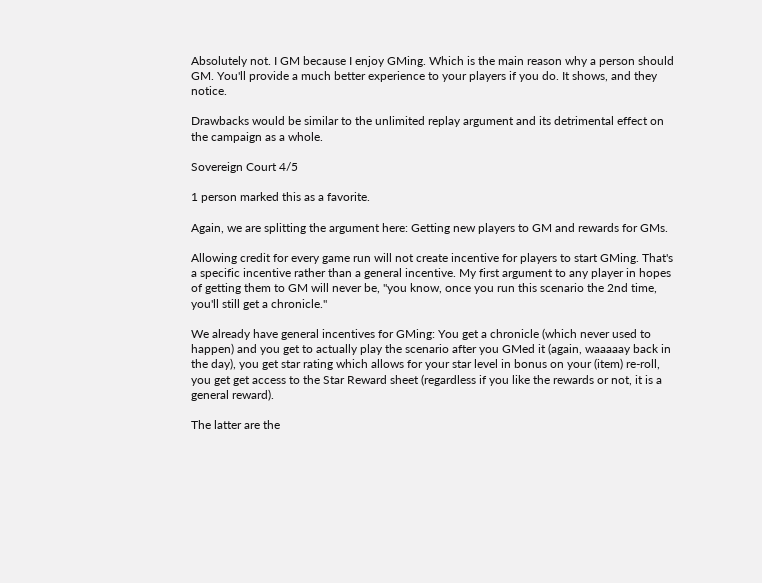Absolutely not. I GM because I enjoy GMing. Which is the main reason why a person should GM. You'll provide a much better experience to your players if you do. It shows, and they notice.

Drawbacks would be similar to the unlimited replay argument and its detrimental effect on the campaign as a whole.

Sovereign Court 4/5

1 person marked this as a favorite.

Again, we are splitting the argument here: Getting new players to GM and rewards for GMs.

Allowing credit for every game run will not create incentive for players to start GMing. That's a specific incentive rather than a general incentive. My first argument to any player in hopes of getting them to GM will never be, "you know, once you run this scenario the 2nd time, you'll still get a chronicle."

We already have general incentives for GMing: You get a chronicle (which never used to happen) and you get to actually play the scenario after you GMed it (again, waaaaay back in the day), you get star rating which allows for your star level in bonus on your (item) re-roll, you get get access to the Star Reward sheet (regardless if you like the rewards or not, it is a general reward).

The latter are the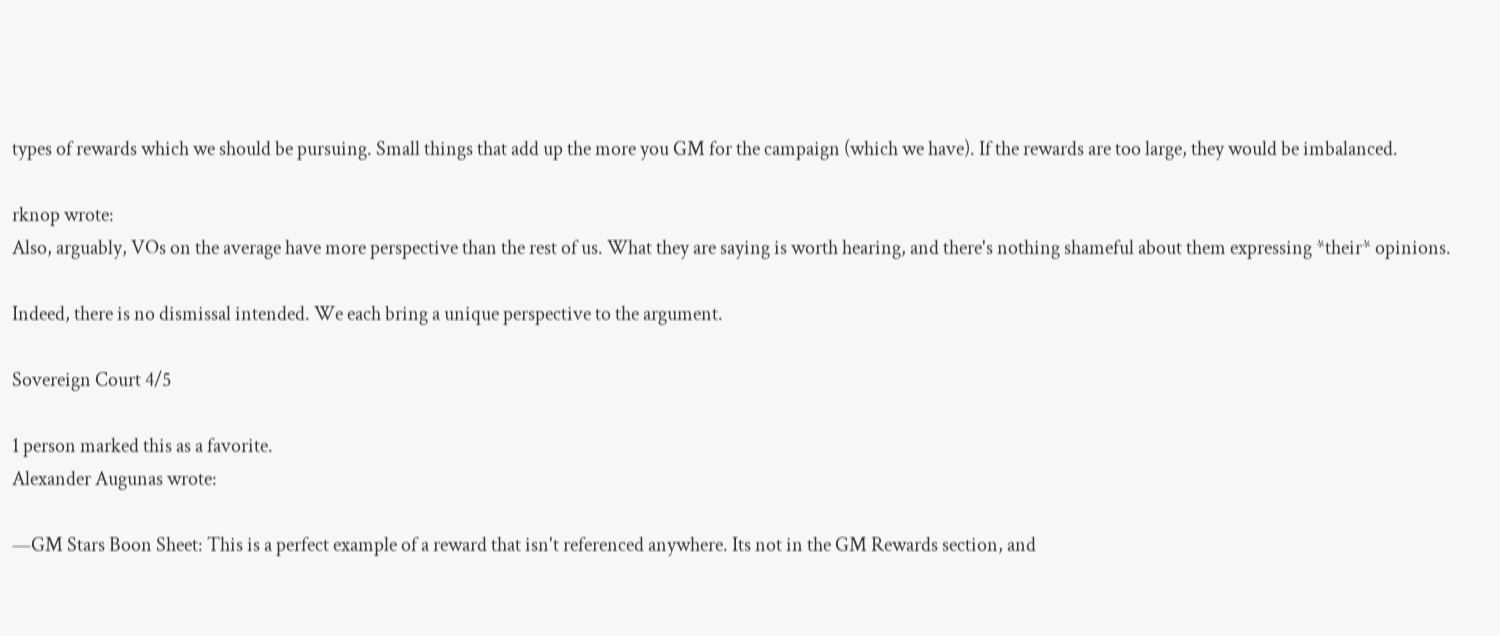types of rewards which we should be pursuing. Small things that add up the more you GM for the campaign (which we have). If the rewards are too large, they would be imbalanced.

rknop wrote:
Also, arguably, VOs on the average have more perspective than the rest of us. What they are saying is worth hearing, and there's nothing shameful about them expressing *their* opinions.

Indeed, there is no dismissal intended. We each bring a unique perspective to the argument.

Sovereign Court 4/5

1 person marked this as a favorite.
Alexander Augunas wrote:

—GM Stars Boon Sheet: This is a perfect example of a reward that isn't referenced anywhere. Its not in the GM Rewards section, and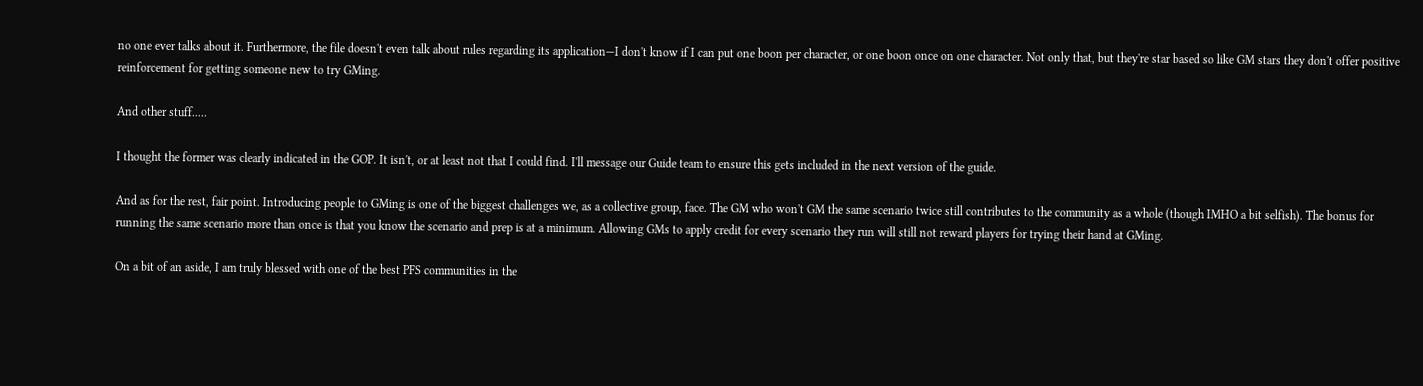no one ever talks about it. Furthermore, the file doesn't even talk about rules regarding its application—I don't know if I can put one boon per character, or one boon once on one character. Not only that, but they're star based so like GM stars they don't offer positive reinforcement for getting someone new to try GMing.

And other stuff.....

I thought the former was clearly indicated in the GOP. It isn't, or at least not that I could find. I'll message our Guide team to ensure this gets included in the next version of the guide.

And as for the rest, fair point. Introducing people to GMing is one of the biggest challenges we, as a collective group, face. The GM who won't GM the same scenario twice still contributes to the community as a whole (though IMHO a bit selfish). The bonus for running the same scenario more than once is that you know the scenario and prep is at a minimum. Allowing GMs to apply credit for every scenario they run will still not reward players for trying their hand at GMing.

On a bit of an aside, I am truly blessed with one of the best PFS communities in the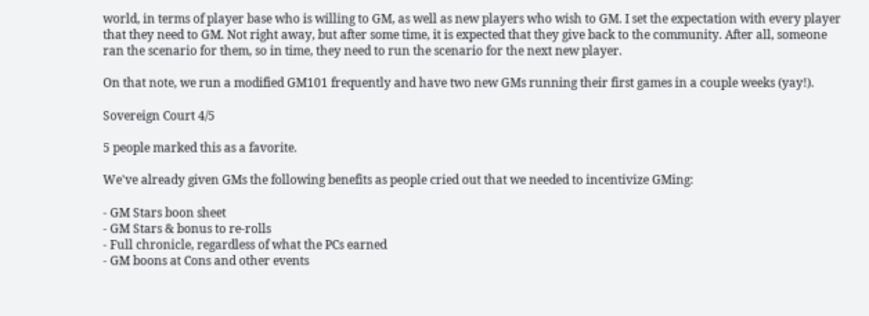world, in terms of player base who is willing to GM, as well as new players who wish to GM. I set the expectation with every player that they need to GM. Not right away, but after some time, it is expected that they give back to the community. After all, someone ran the scenario for them, so in time, they need to run the scenario for the next new player.

On that note, we run a modified GM101 frequently and have two new GMs running their first games in a couple weeks (yay!).

Sovereign Court 4/5

5 people marked this as a favorite.

We've already given GMs the following benefits as people cried out that we needed to incentivize GMing:

- GM Stars boon sheet
- GM Stars & bonus to re-rolls
- Full chronicle, regardless of what the PCs earned
- GM boons at Cons and other events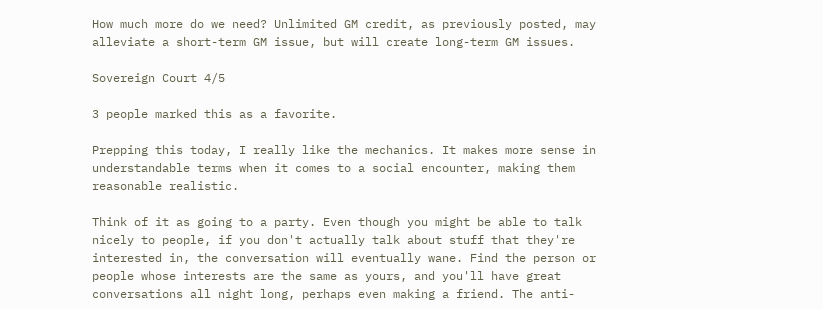How much more do we need? Unlimited GM credit, as previously posted, may alleviate a short-term GM issue, but will create long-term GM issues.

Sovereign Court 4/5

3 people marked this as a favorite.

Prepping this today, I really like the mechanics. It makes more sense in understandable terms when it comes to a social encounter, making them reasonable realistic.

Think of it as going to a party. Even though you might be able to talk nicely to people, if you don't actually talk about stuff that they're interested in, the conversation will eventually wane. Find the person or people whose interests are the same as yours, and you'll have great conversations all night long, perhaps even making a friend. The anti-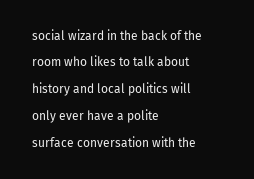social wizard in the back of the room who likes to talk about history and local politics will only ever have a polite surface conversation with the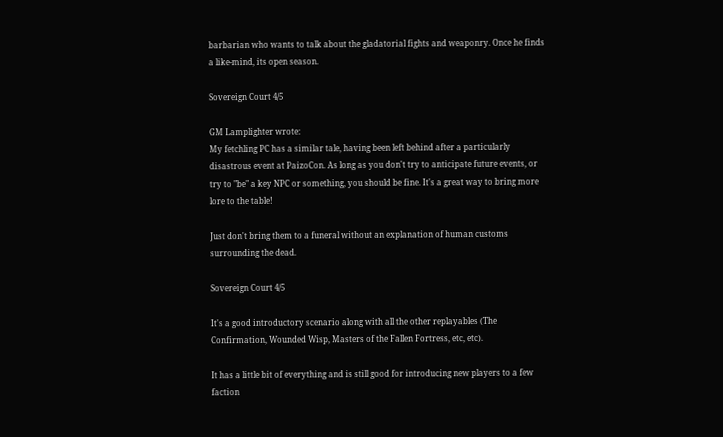barbarian who wants to talk about the gladatorial fights and weaponry. Once he finds a like-mind, its open season.

Sovereign Court 4/5

GM Lamplighter wrote:
My fetchling PC has a similar tale, having been left behind after a particularly disastrous event at PaizoCon. As long as you don't try to anticipate future events, or try to "be" a key NPC or something, you should be fine. It's a great way to bring more lore to the table!

Just don't bring them to a funeral without an explanation of human customs surrounding the dead.

Sovereign Court 4/5

It's a good introductory scenario along with all the other replayables (The Confirmation, Wounded Wisp, Masters of the Fallen Fortress, etc, etc).

It has a little bit of everything and is still good for introducing new players to a few faction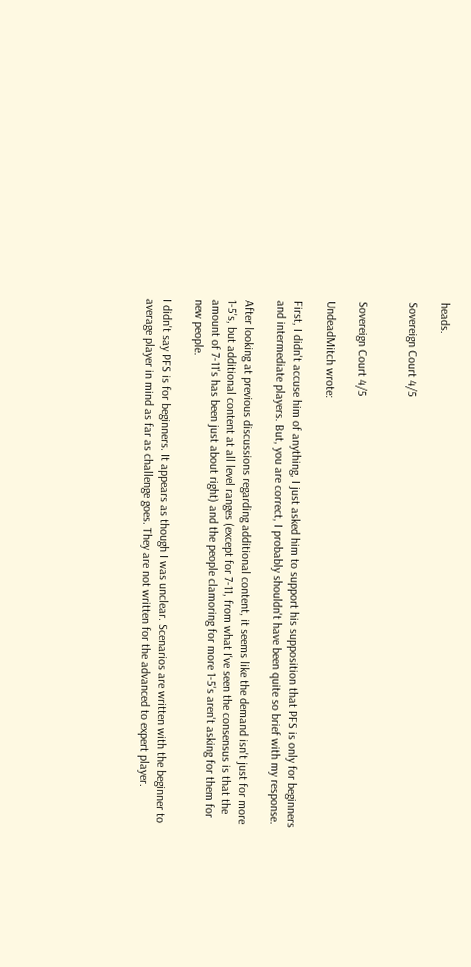heads.

Sovereign Court 4/5


Sovereign Court 4/5

UndeadMitch wrote:

First, I didn't accuse him of anything, I just asked him to support his supposition that PFS is only for beginners and intermediate players. But, you are correct, I probably shouldn't have been quite so brief with my response.

After looking at previous discussions regarding additional content, it seems like the demand isn't just for more 1-5's, but additional content at all level ranges (except for 7-11, from what I've seen the consensus is that the amount of 7-11's has been just about right) and the people clamoring for more 1-5's aren't asking for them for new people.

I didn't say PFS is for beginners. It appears as though I was unclear. Scenarios are written with the beginner to average player in mind as far as challenge goes. They are not written for the advanced to expert player.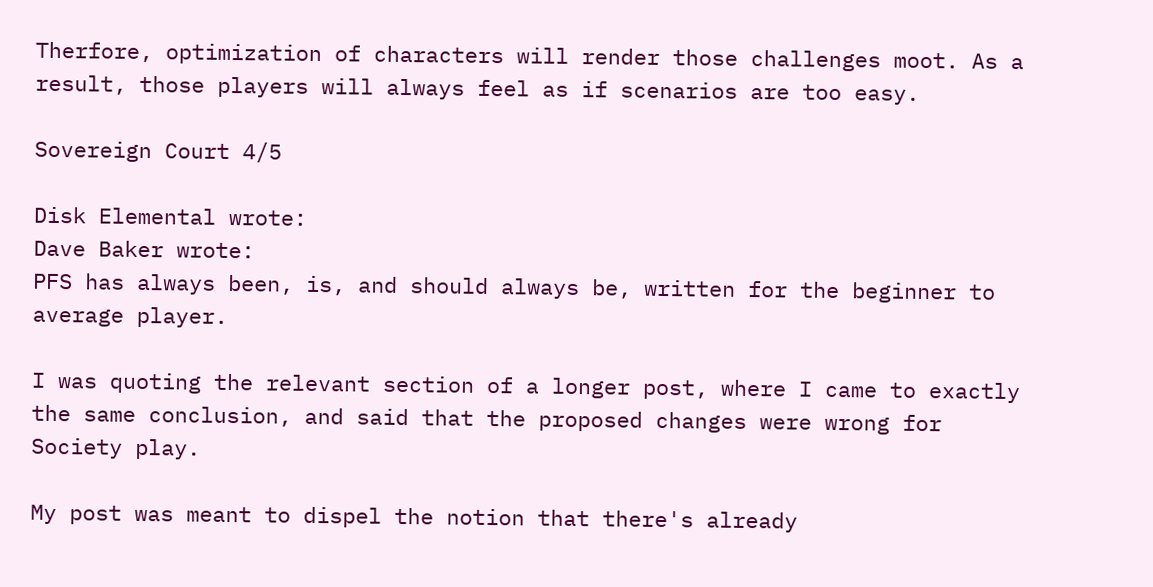Therfore, optimization of characters will render those challenges moot. As a result, those players will always feel as if scenarios are too easy.

Sovereign Court 4/5

Disk Elemental wrote:
Dave Baker wrote:
PFS has always been, is, and should always be, written for the beginner to average player.

I was quoting the relevant section of a longer post, where I came to exactly the same conclusion, and said that the proposed changes were wrong for Society play.

My post was meant to dispel the notion that there's already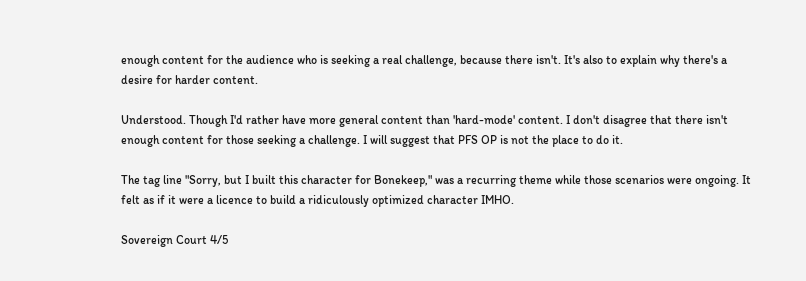enough content for the audience who is seeking a real challenge, because there isn't. It's also to explain why there's a desire for harder content.

Understood. Though I'd rather have more general content than 'hard-mode' content. I don't disagree that there isn't enough content for those seeking a challenge. I will suggest that PFS OP is not the place to do it.

The tag line "Sorry, but I built this character for Bonekeep," was a recurring theme while those scenarios were ongoing. It felt as if it were a licence to build a ridiculously optimized character IMHO.

Sovereign Court 4/5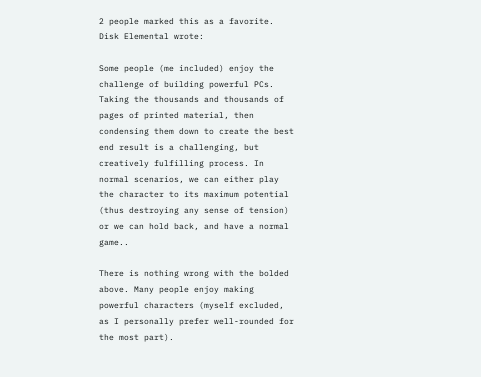2 people marked this as a favorite.
Disk Elemental wrote:

Some people (me included) enjoy the challenge of building powerful PCs. Taking the thousands and thousands of pages of printed material, then condensing them down to create the best end result is a challenging, but creatively fulfilling process. In normal scenarios, we can either play the character to its maximum potential (thus destroying any sense of tension) or we can hold back, and have a normal game..

There is nothing wrong with the bolded above. Many people enjoy making powerful characters (myself excluded, as I personally prefer well-rounded for the most part).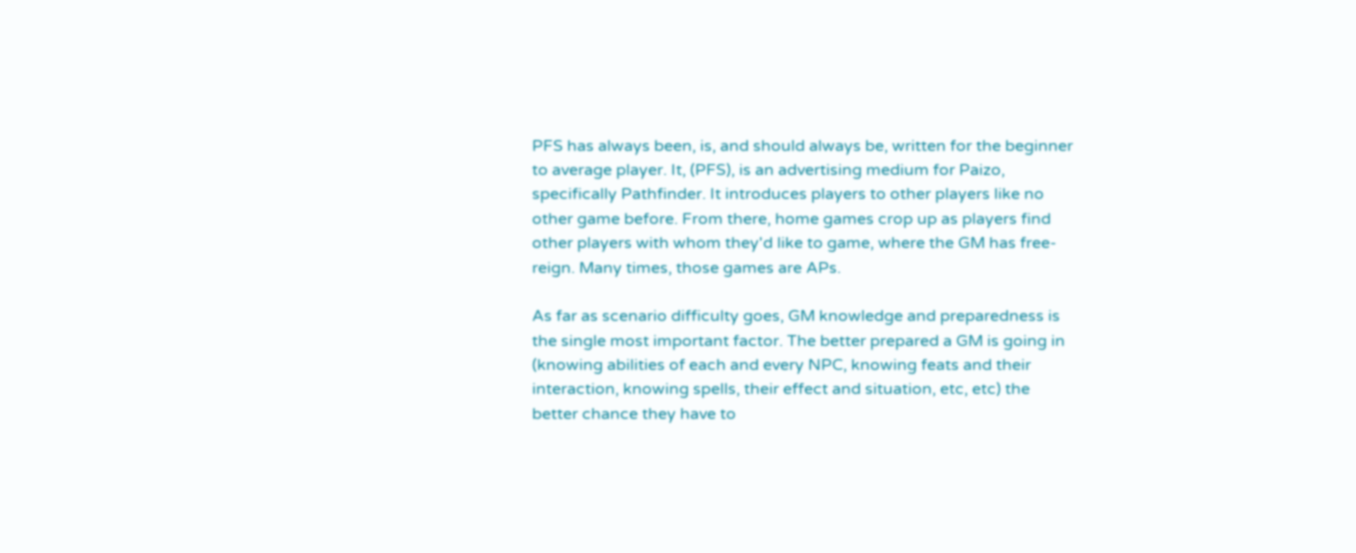PFS has always been, is, and should always be, written for the beginner to average player. It, (PFS), is an advertising medium for Paizo, specifically Pathfinder. It introduces players to other players like no other game before. From there, home games crop up as players find other players with whom they'd like to game, where the GM has free-reign. Many times, those games are APs.

As far as scenario difficulty goes, GM knowledge and preparedness is the single most important factor. The better prepared a GM is going in (knowing abilities of each and every NPC, knowing feats and their interaction, knowing spells, their effect and situation, etc, etc) the better chance they have to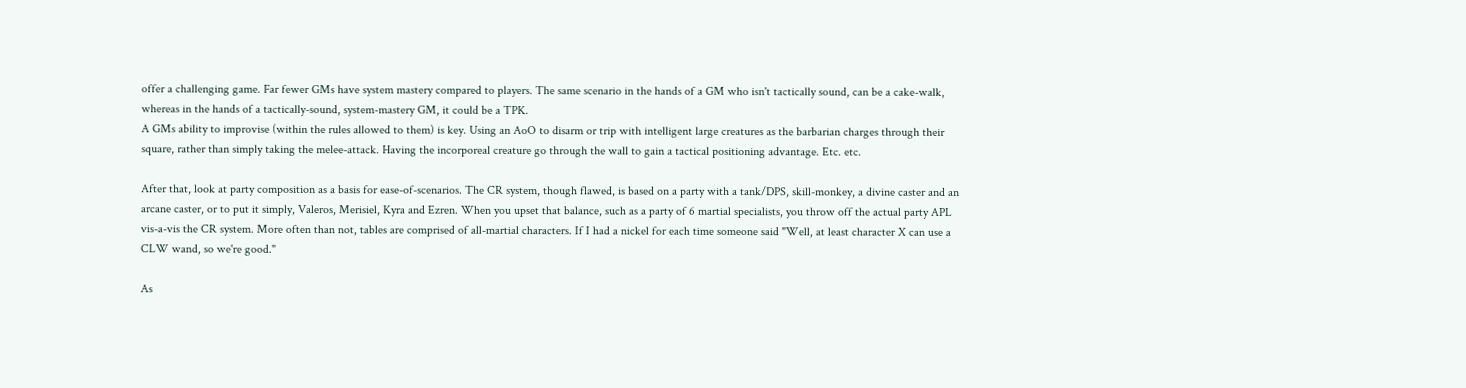offer a challenging game. Far fewer GMs have system mastery compared to players. The same scenario in the hands of a GM who isn't tactically sound, can be a cake-walk, whereas in the hands of a tactically-sound, system-mastery GM, it could be a TPK.
A GMs ability to improvise (within the rules allowed to them) is key. Using an AoO to disarm or trip with intelligent large creatures as the barbarian charges through their square, rather than simply taking the melee-attack. Having the incorporeal creature go through the wall to gain a tactical positioning advantage. Etc. etc.

After that, look at party composition as a basis for ease-of-scenarios. The CR system, though flawed, is based on a party with a tank/DPS, skill-monkey, a divine caster and an arcane caster, or to put it simply, Valeros, Merisiel, Kyra and Ezren. When you upset that balance, such as a party of 6 martial specialists, you throw off the actual party APL vis-a-vis the CR system. More often than not, tables are comprised of all-martial characters. If I had a nickel for each time someone said "Well, at least character X can use a CLW wand, so we're good."

As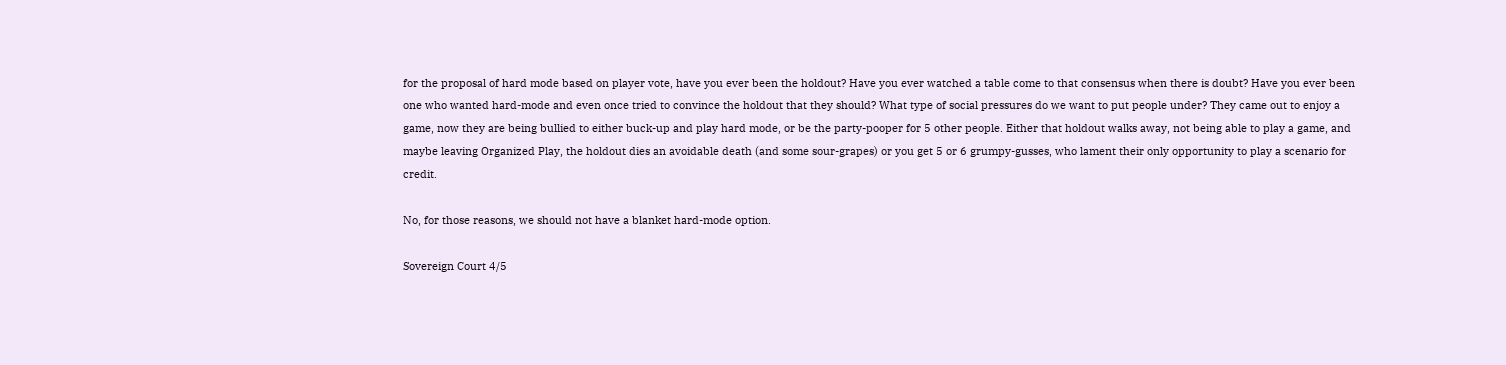for the proposal of hard mode based on player vote, have you ever been the holdout? Have you ever watched a table come to that consensus when there is doubt? Have you ever been one who wanted hard-mode and even once tried to convince the holdout that they should? What type of social pressures do we want to put people under? They came out to enjoy a game, now they are being bullied to either buck-up and play hard mode, or be the party-pooper for 5 other people. Either that holdout walks away, not being able to play a game, and maybe leaving Organized Play, the holdout dies an avoidable death (and some sour-grapes) or you get 5 or 6 grumpy-gusses, who lament their only opportunity to play a scenario for credit.

No, for those reasons, we should not have a blanket hard-mode option.

Sovereign Court 4/5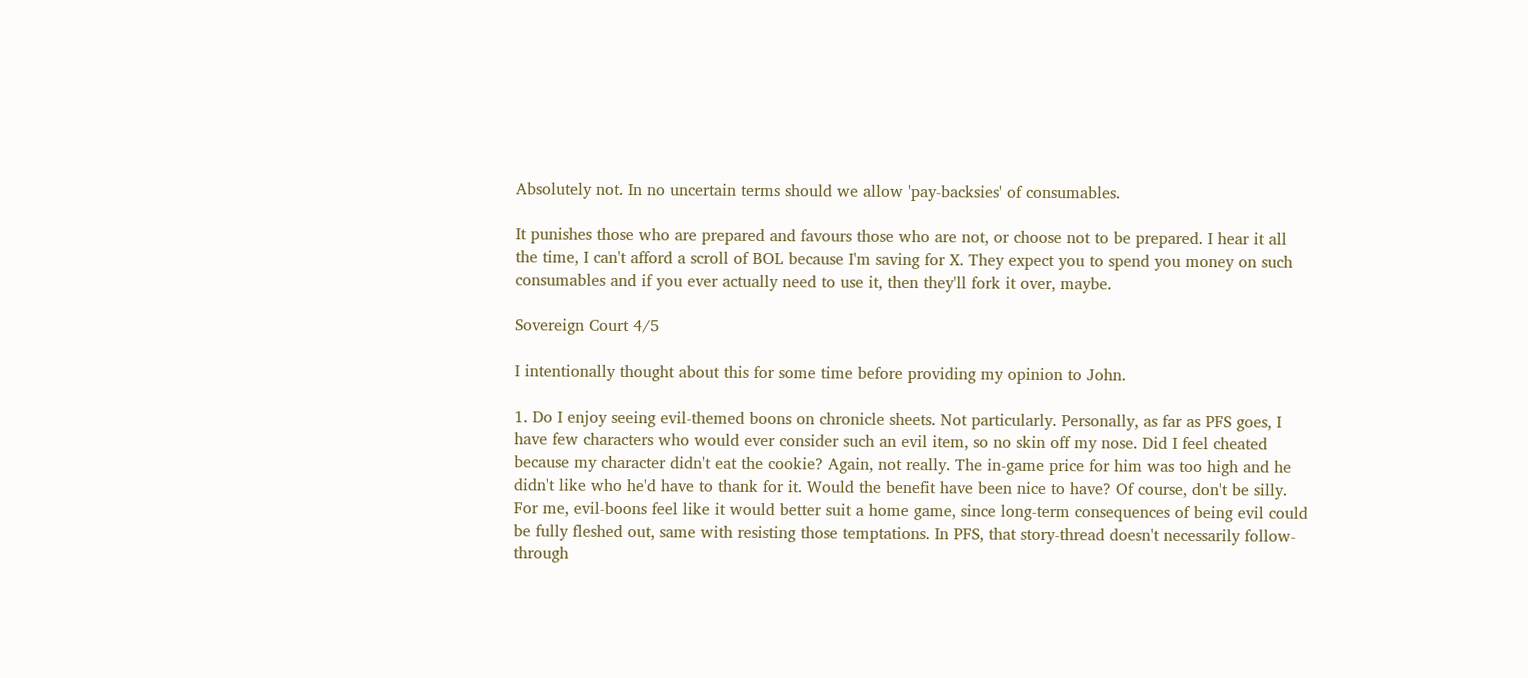Absolutely not. In no uncertain terms should we allow 'pay-backsies' of consumables.

It punishes those who are prepared and favours those who are not, or choose not to be prepared. I hear it all the time, I can't afford a scroll of BOL because I'm saving for X. They expect you to spend you money on such consumables and if you ever actually need to use it, then they'll fork it over, maybe.

Sovereign Court 4/5

I intentionally thought about this for some time before providing my opinion to John.

1. Do I enjoy seeing evil-themed boons on chronicle sheets. Not particularly. Personally, as far as PFS goes, I have few characters who would ever consider such an evil item, so no skin off my nose. Did I feel cheated because my character didn't eat the cookie? Again, not really. The in-game price for him was too high and he didn't like who he'd have to thank for it. Would the benefit have been nice to have? Of course, don't be silly. For me, evil-boons feel like it would better suit a home game, since long-term consequences of being evil could be fully fleshed out, same with resisting those temptations. In PFS, that story-thread doesn't necessarily follow-through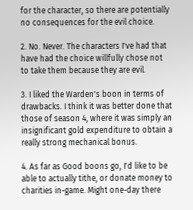for the character, so there are potentially no consequences for the evil choice.

2. No. Never. The characters I've had that have had the choice willfully chose not to take them because they are evil.

3. I liked the Warden's boon in terms of drawbacks. I think it was better done that those of season 4, where it was simply an insignificant gold expenditure to obtain a really strong mechanical bonus.

4. As far as Good boons go, I'd like to be able to actually tithe, or donate money to charities in-game. Might one-day there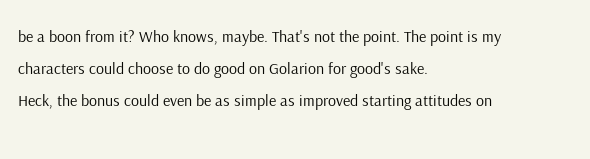be a boon from it? Who knows, maybe. That's not the point. The point is my characters could choose to do good on Golarion for good's sake.
Heck, the bonus could even be as simple as improved starting attitudes on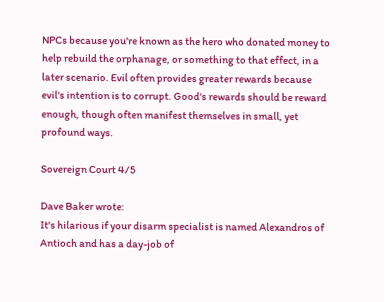NPCs because you're known as the hero who donated money to help rebuild the orphanage, or something to that effect, in a later scenario. Evil often provides greater rewards because evil's intention is to corrupt. Good's rewards should be reward enough, though often manifest themselves in small, yet profound ways.

Sovereign Court 4/5

Dave Baker wrote:
It's hilarious if your disarm specialist is named Alexandros of Antioch and has a day-job of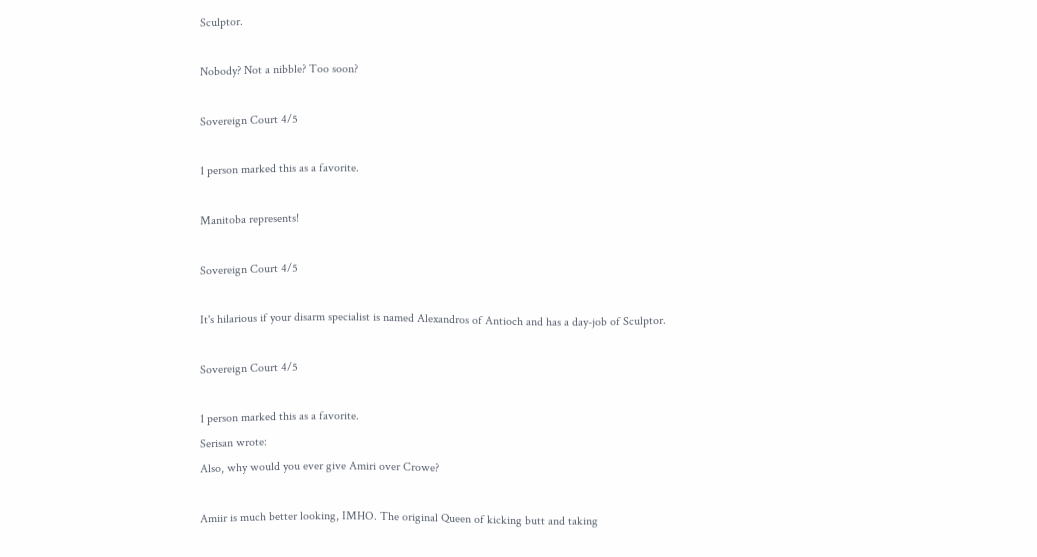Sculptor.

Nobody? Not a nibble? Too soon?

Sovereign Court 4/5

1 person marked this as a favorite.

Manitoba represents!

Sovereign Court 4/5

It's hilarious if your disarm specialist is named Alexandros of Antioch and has a day-job of Sculptor.

Sovereign Court 4/5

1 person marked this as a favorite.
Serisan wrote:
Also, why would you ever give Amiri over Crowe?

Amiir is much better looking, IMHO. The original Queen of kicking butt and taking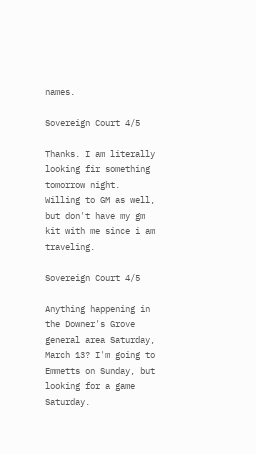names.

Sovereign Court 4/5

Thanks. I am literally looking fir something tomorrow night. Willing to GM as well, but don't have my gm kit with me since i am traveling.

Sovereign Court 4/5

Anything happening in the Downer's Grove general area Saturday, March 13? I'm going to Emmetts on Sunday, but looking for a game Saturday.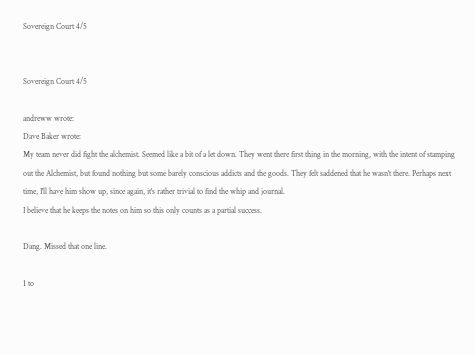Sovereign Court 4/5


Sovereign Court 4/5

andreww wrote:
Dave Baker wrote:
My team never did fight the alchemist. Seemed like a bit of a let down. They went there first thing in the morning, with the intent of stamping out the Alchemist, but found nothing but some barely conscious addicts and the goods. They felt saddened that he wasn't there. Perhaps next time, I'll have him show up, since again, it's rather trivial to find the whip and journal.
I believe that he keeps the notes on him so this only counts as a partial success.

Dang. Missed that one line.

1 to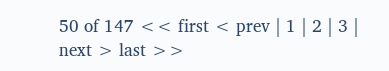50 of 147 << first < prev | 1 | 2 | 3 | next > last >>